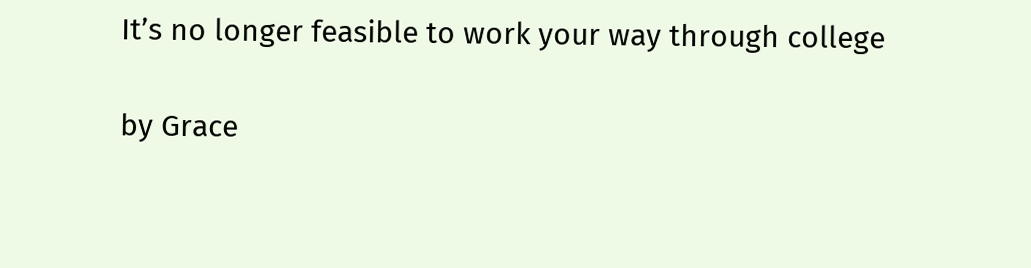It’s no longer feasible to work your way through college

by Grace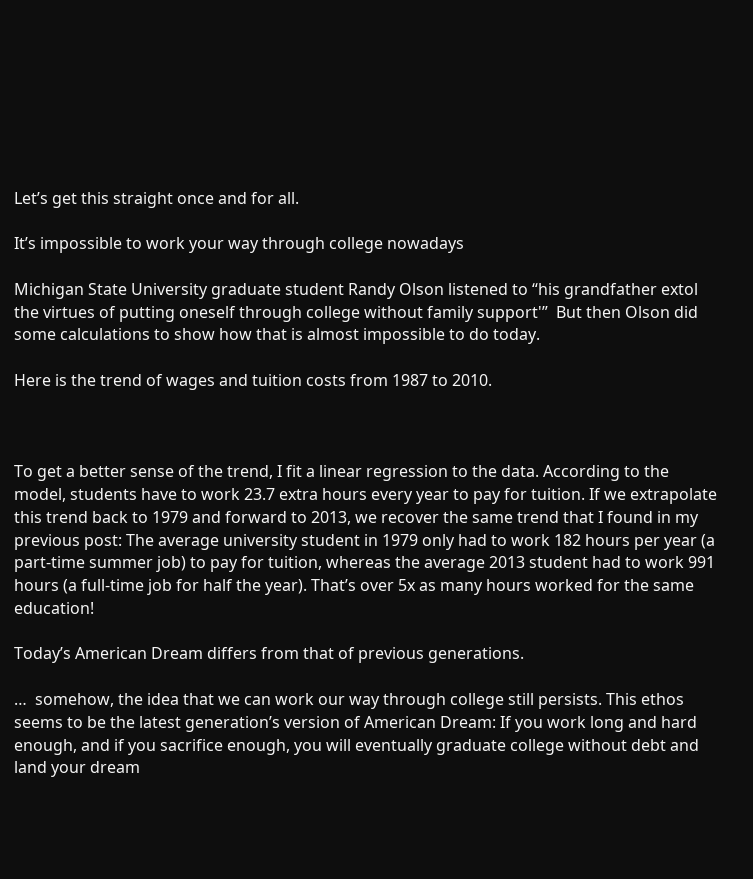Let’s get this straight once and for all.

It’s impossible to work your way through college nowadays

Michigan State University graduate student Randy Olson listened to “his grandfather extol the virtues of putting oneself through college without family support'”  But then Olson did some calculations to show how that is almost impossible to do today.

Here is the trend of wages and tuition costs from 1987 to 2010.



To get a better sense of the trend, I fit a linear regression to the data. According to the model, students have to work 23.7 extra hours every year to pay for tuition. If we extrapolate this trend back to 1979 and forward to 2013, we recover the same trend that I found in my previous post: The average university student in 1979 only had to work 182 hours per year (a part-time summer job) to pay for tuition, whereas the average 2013 student had to work 991 hours (a full-time job for half the year). That’s over 5x as many hours worked for the same education!

Today’s American Dream differs from that of previous generations.

…  somehow, the idea that we can work our way through college still persists. This ethos seems to be the latest generation’s version of American Dream: If you work long and hard enough, and if you sacrifice enough, you will eventually graduate college without debt and land your dream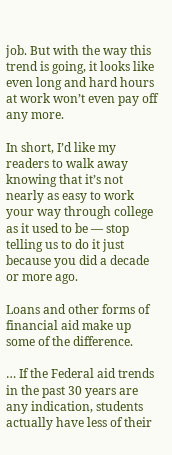job. But with the way this trend is going, it looks like even long and hard hours at work won’t even pay off any more.

In short, I’d like my readers to walk away knowing that it’s not nearly as easy to work your way through college as it used to be — stop telling us to do it just because you did a decade or more ago.

Loans and other forms of financial aid make up some of the difference.

… If the Federal aid trends in the past 30 years are any indication, students actually have less of their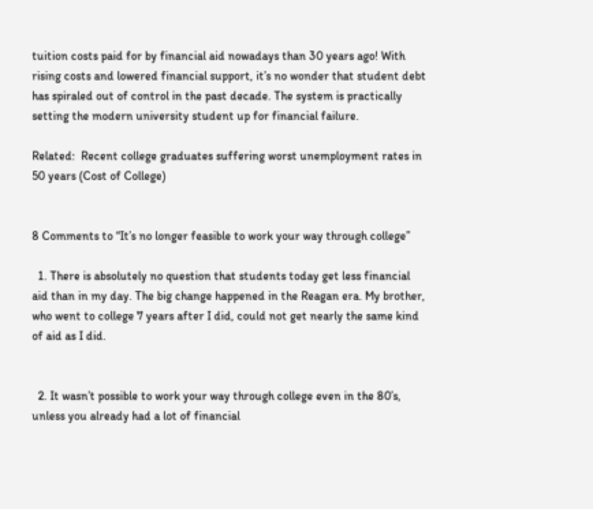tuition costs paid for by financial aid nowadays than 30 years ago! With rising costs and lowered financial support, it’s no wonder that student debt has spiraled out of control in the past decade. The system is practically setting the modern university student up for financial failure.

Related:  Recent college graduates suffering worst unemployment rates in 50 years (Cost of College)


8 Comments to “It’s no longer feasible to work your way through college”

  1. There is absolutely no question that students today get less financial aid than in my day. The big change happened in the Reagan era. My brother, who went to college 7 years after I did, could not get nearly the same kind of aid as I did.


  2. It wasn’t possible to work your way through college even in the 80’s, unless you already had a lot of financial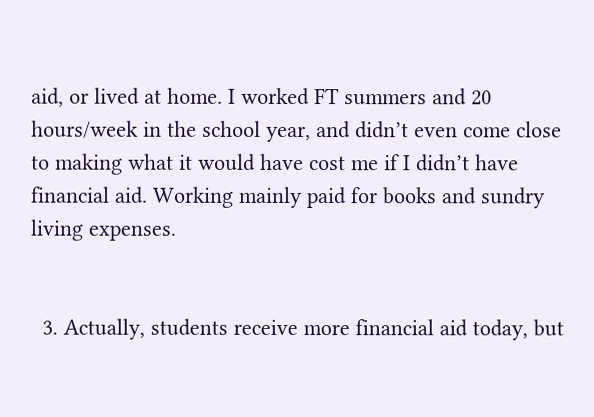aid, or lived at home. I worked FT summers and 20 hours/week in the school year, and didn’t even come close to making what it would have cost me if I didn’t have financial aid. Working mainly paid for books and sundry living expenses.


  3. Actually, students receive more financial aid today, but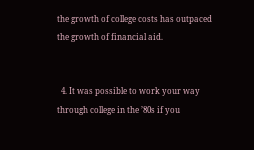the growth of college costs has outpaced the growth of financial aid.


  4. It was possible to work your way through college in the ’80s if you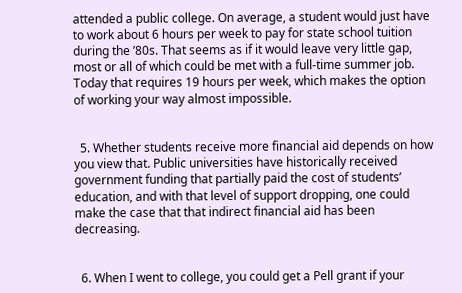attended a public college. On average, a student would just have to work about 6 hours per week to pay for state school tuition during the ’80s. That seems as if it would leave very little gap, most or all of which could be met with a full-time summer job. Today that requires 19 hours per week, which makes the option of working your way almost impossible.


  5. Whether students receive more financial aid depends on how you view that. Public universities have historically received government funding that partially paid the cost of students’ education, and with that level of support dropping, one could make the case that that indirect financial aid has been decreasing.


  6. When I went to college, you could get a Pell grant if your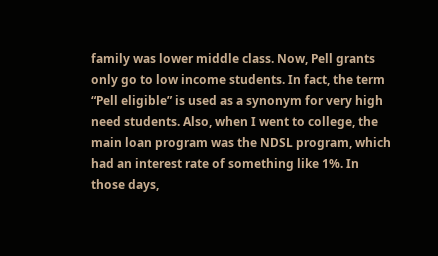family was lower middle class. Now, Pell grants only go to low income students. In fact, the term “Pell eligible” is used as a synonym for very high need students. Also, when I went to college, the main loan program was the NDSL program, which had an interest rate of something like 1%. In those days,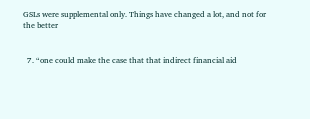GSLs were supplemental only. Things have changed a lot, and not for the better


  7. “one could make the case that that indirect financial aid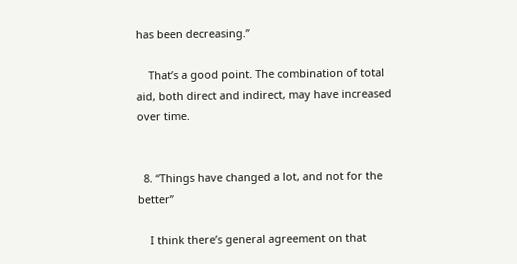has been decreasing.”

    That’s a good point. The combination of total aid, both direct and indirect, may have increased over time.


  8. “Things have changed a lot, and not for the better”

    I think there’s general agreement on that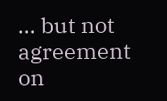… but not agreement on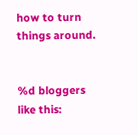how to turn things around.


%d bloggers like this: